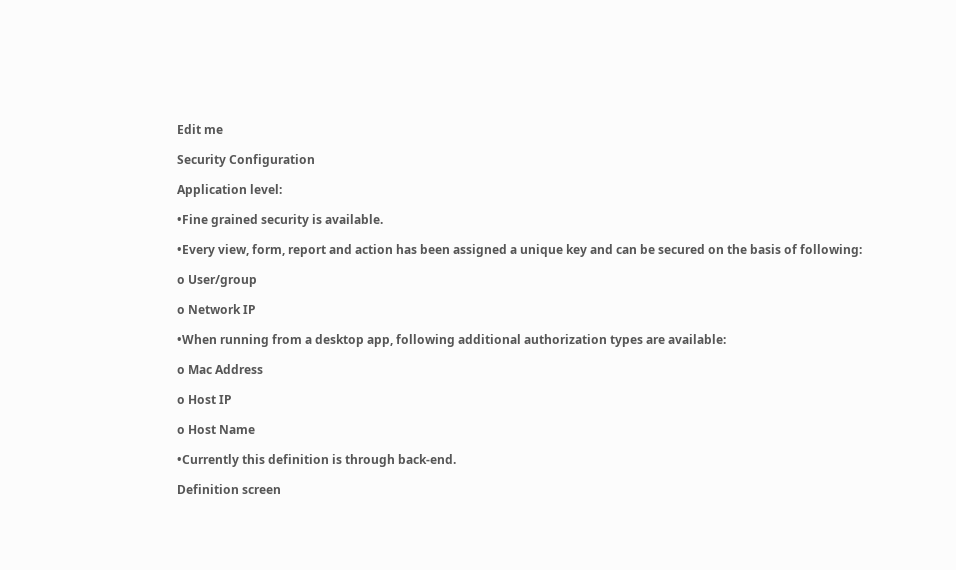Edit me

Security Configuration

Application level:

•Fine grained security is available.

•Every view, form, report and action has been assigned a unique key and can be secured on the basis of following:

o User/group

o Network IP

•When running from a desktop app, following additional authorization types are available:

o Mac Address

o Host IP

o Host Name

•Currently this definition is through back-end.

Definition screen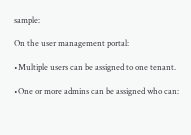sample:

On the user management portal:

•Multiple users can be assigned to one tenant.

•One or more admins can be assigned who can: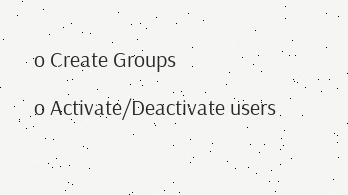o Create Groups

o Activate/Deactivate users